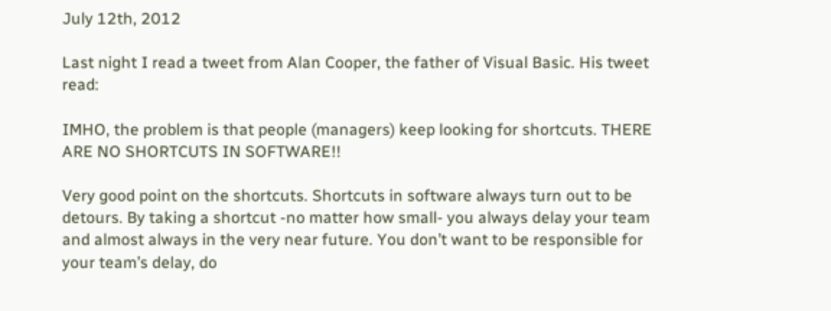July 12th, 2012

Last night I read a tweet from Alan Cooper, the father of Visual Basic. His tweet read:

IMHO, the problem is that people (managers) keep looking for shortcuts. THERE ARE NO SHORTCUTS IN SOFTWARE!!

Very good point on the shortcuts. Shortcuts in software always turn out to be detours. By taking a shortcut -no matter how small- you always delay your team and almost always in the very near future. You don’t want to be responsible for your team’s delay, do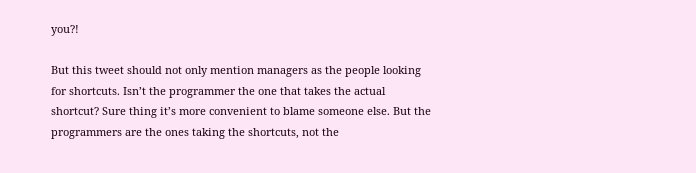you?!

But this tweet should not only mention managers as the people looking for shortcuts. Isn’t the programmer the one that takes the actual shortcut? Sure thing it’s more convenient to blame someone else. But the programmers are the ones taking the shortcuts, not the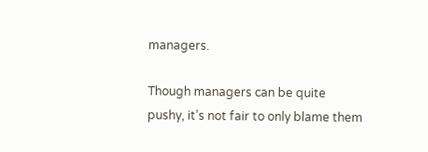managers.

Though managers can be quite pushy, it’s not fair to only blame them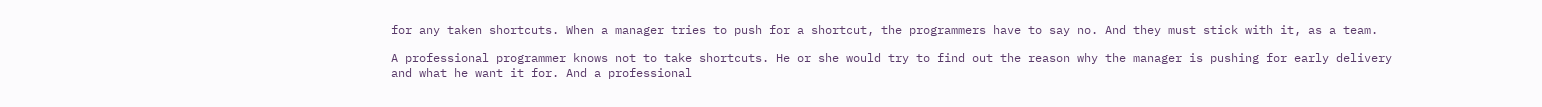for any taken shortcuts. When a manager tries to push for a shortcut, the programmers have to say no. And they must stick with it, as a team.

A professional programmer knows not to take shortcuts. He or she would try to find out the reason why the manager is pushing for early delivery and what he want it for. And a professional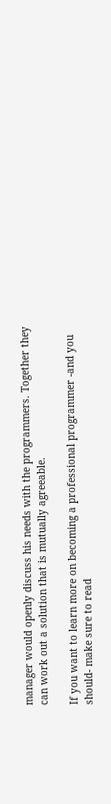manager would openly discuss his needs with the programmers. Together they can work out a solution that is mutually agreeable.

If you want to learn more on becoming a professional programmer -and you should- make sure to read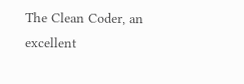The Clean Coder, an excellent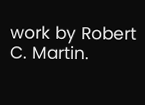work by Robert C. Martin.